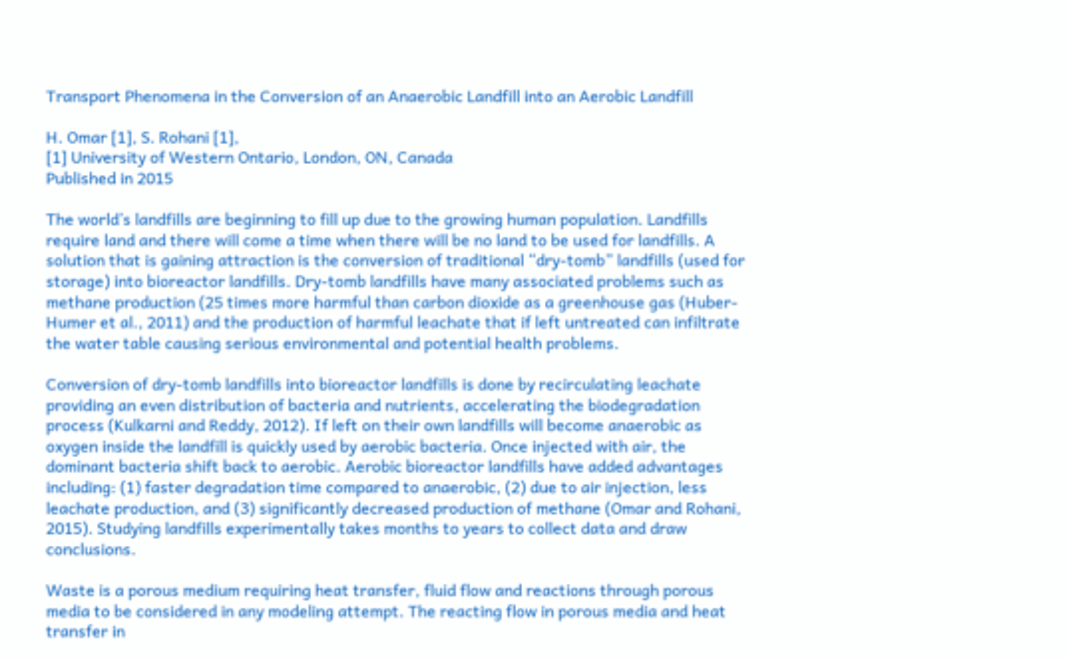Transport Phenomena in the Conversion of an Anaerobic Landfill into an Aerobic Landfill

H. Omar [1], S. Rohani [1],
[1] University of Western Ontario, London, ON, Canada
Published in 2015

The world’s landfills are beginning to fill up due to the growing human population. Landfills require land and there will come a time when there will be no land to be used for landfills. A solution that is gaining attraction is the conversion of traditional “dry-tomb” landfills (used for storage) into bioreactor landfills. Dry-tomb landfills have many associated problems such as methane production (25 times more harmful than carbon dioxide as a greenhouse gas (Huber-Humer et al., 2011) and the production of harmful leachate that if left untreated can infiltrate the water table causing serious environmental and potential health problems.

Conversion of dry-tomb landfills into bioreactor landfills is done by recirculating leachate providing an even distribution of bacteria and nutrients, accelerating the biodegradation process (Kulkarni and Reddy, 2012). If left on their own landfills will become anaerobic as oxygen inside the landfill is quickly used by aerobic bacteria. Once injected with air, the dominant bacteria shift back to aerobic. Aerobic bioreactor landfills have added advantages including: (1) faster degradation time compared to anaerobic, (2) due to air injection, less leachate production, and (3) significantly decreased production of methane (Omar and Rohani, 2015). Studying landfills experimentally takes months to years to collect data and draw conclusions.

Waste is a porous medium requiring heat transfer, fluid flow and reactions through porous media to be considered in any modeling attempt. The reacting flow in porous media and heat transfer in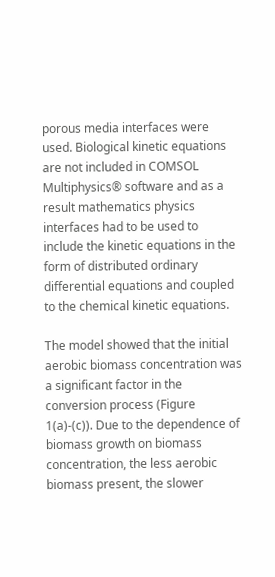porous media interfaces were used. Biological kinetic equations are not included in COMSOL Multiphysics® software and as a result mathematics physics interfaces had to be used to include the kinetic equations in the form of distributed ordinary differential equations and coupled to the chemical kinetic equations.

The model showed that the initial aerobic biomass concentration was a significant factor in the conversion process (Figure 1(a)-(c)). Due to the dependence of biomass growth on biomass concentration, the less aerobic biomass present, the slower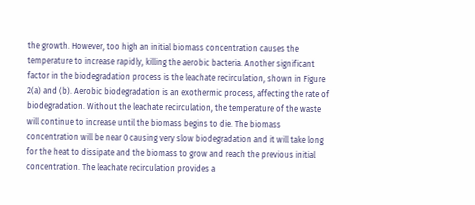the growth. However, too high an initial biomass concentration causes the temperature to increase rapidly, killing the aerobic bacteria. Another significant factor in the biodegradation process is the leachate recirculation, shown in Figure 2(a) and (b). Aerobic biodegradation is an exothermic process, affecting the rate of biodegradation. Without the leachate recirculation, the temperature of the waste will continue to increase until the biomass begins to die. The biomass concentration will be near 0 causing very slow biodegradation and it will take long for the heat to dissipate and the biomass to grow and reach the previous initial concentration. The leachate recirculation provides a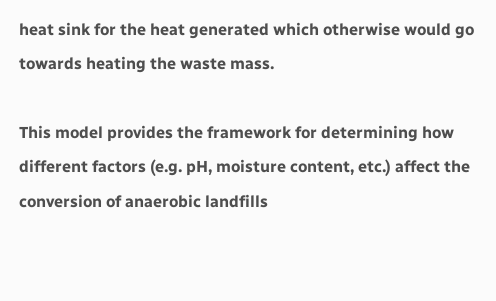heat sink for the heat generated which otherwise would go towards heating the waste mass.

This model provides the framework for determining how different factors (e.g. pH, moisture content, etc.) affect the conversion of anaerobic landfills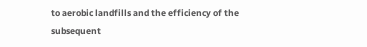to aerobic landfills and the efficiency of the subsequent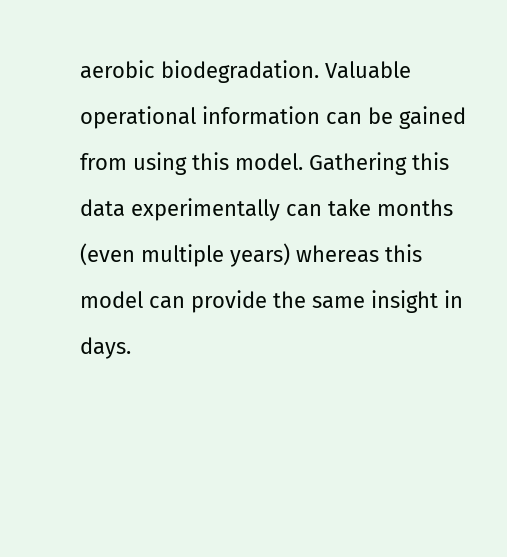aerobic biodegradation. Valuable operational information can be gained from using this model. Gathering this data experimentally can take months (even multiple years) whereas this model can provide the same insight in days.